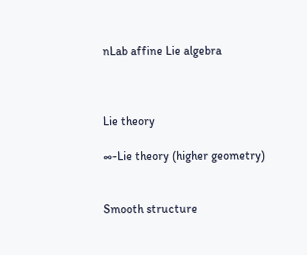nLab affine Lie algebra



Lie theory

∞-Lie theory (higher geometry)


Smooth structure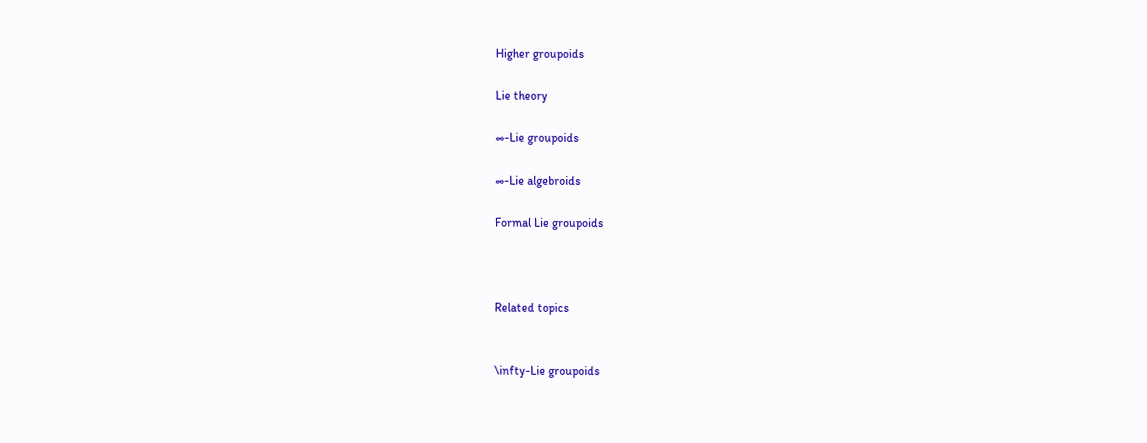Higher groupoids

Lie theory

∞-Lie groupoids

∞-Lie algebroids

Formal Lie groupoids



Related topics


\infty-Lie groupoids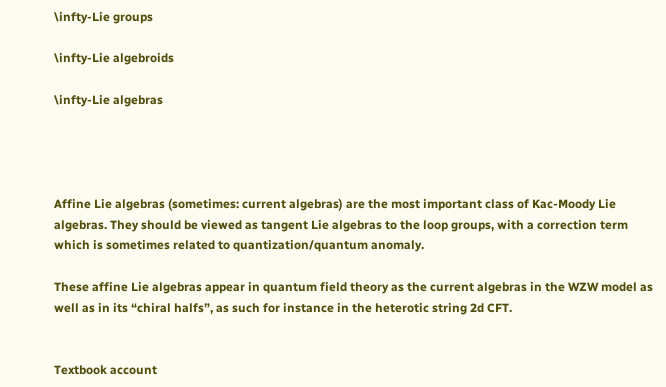\infty-Lie groups

\infty-Lie algebroids

\infty-Lie algebras




Affine Lie algebras (sometimes: current algebras) are the most important class of Kac-Moody Lie algebras. They should be viewed as tangent Lie algebras to the loop groups, with a correction term which is sometimes related to quantization/quantum anomaly.

These affine Lie algebras appear in quantum field theory as the current algebras in the WZW model as well as in its “chiral halfs”, as such for instance in the heterotic string 2d CFT.


Textbook account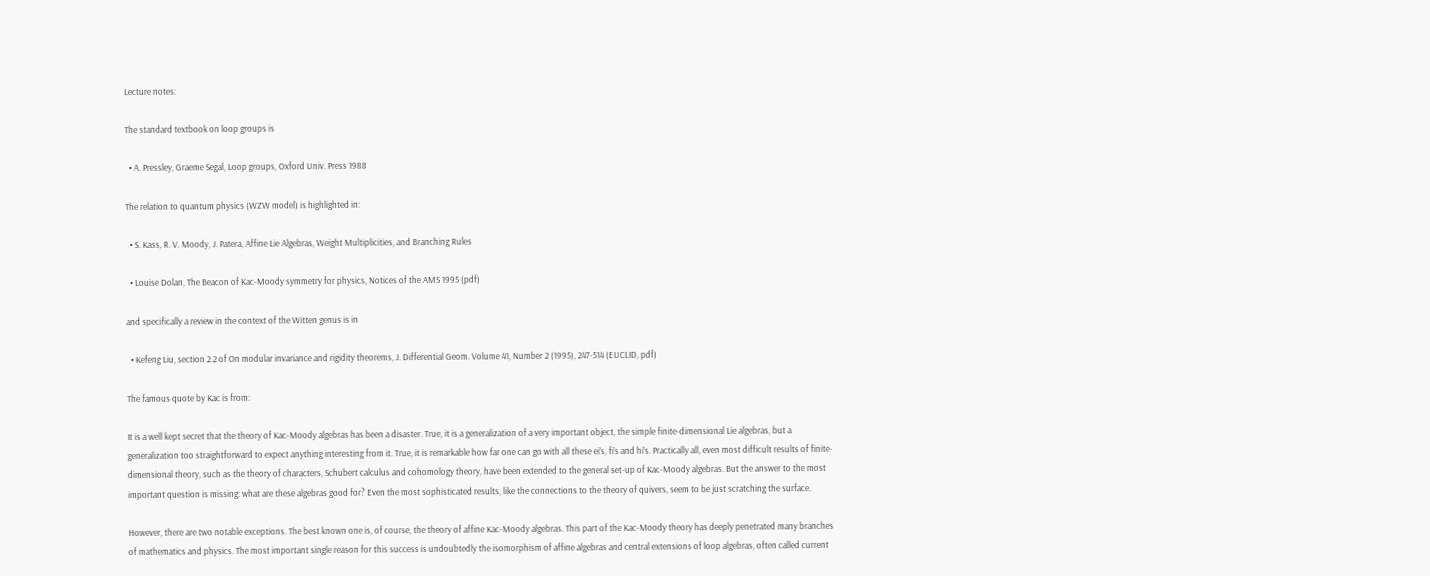Lecture notes:

The standard textbook on loop groups is

  • A. Pressley, Graeme Segal, Loop groups, Oxford Univ. Press 1988

The relation to quantum physics (WZW model) is highlighted in:

  • S. Kass, R. V. Moody, J. Patera, Affine Lie Algebras, Weight Multiplicities, and Branching Rules

  • Louise Dolan, The Beacon of Kac-Moody symmetry for physics, Notices of the AMS 1995 (pdf)

and specifically a review in the context of the Witten genus is in

  • Kefeng Liu, section 2.2 of On modular invariance and rigidity theorems, J. Differential Geom. Volume 41, Number 2 (1995), 247-514 (EUCLID, pdf)

The famous quote by Kac is from:

It is a well kept secret that the theory of Kac-Moody algebras has been a disaster. True, it is a generalization of a very important object, the simple finite-dimensional Lie algebras, but a generalization too straightforward to expect anything interesting from it. True, it is remarkable how far one can go with all these ei’s, fi’s and hi’s. Practically all, even most difficult results of finite-dimensional theory, such as the theory of characters, Schubert calculus and cohomology theory, have been extended to the general set-up of Kac-Moody algebras. But the answer to the most important question is missing: what are these algebras good for? Even the most sophisticated results, like the connections to the theory of quivers, seem to be just scratching the surface.

However, there are two notable exceptions. The best known one is, of course, the theory of affine Kac-Moody algebras. This part of the Kac-Moody theory has deeply penetrated many branches of mathematics and physics. The most important single reason for this success is undoubtedly the isomorphism of affine algebras and central extensions of loop algebras, often called current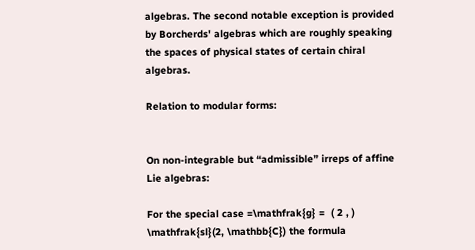algebras. The second notable exception is provided by Borcherds' algebras which are roughly speaking the spaces of physical states of certain chiral algebras.

Relation to modular forms:


On non-integrable but “admissible” irreps of affine Lie algebras:

For the special case =\mathfrak{g} =  ( 2 , ) \mathfrak{sl}(2, \mathbb{C}) the formula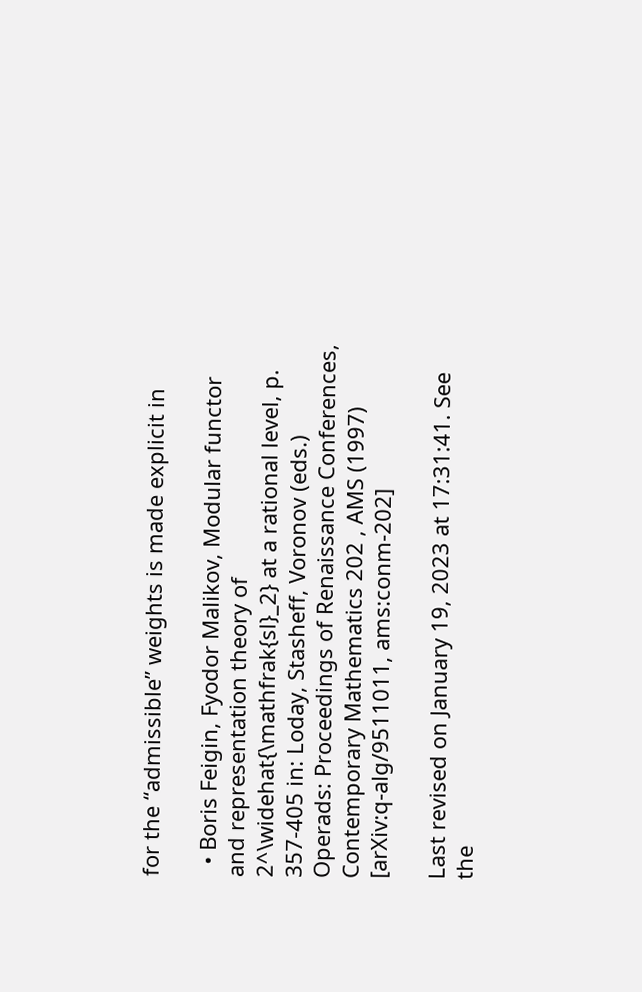for the “admissible” weights is made explicit in

  • Boris Feigin, Fyodor Malikov, Modular functor and representation theory of  2^\widehat{\mathfrak{sl}_2} at a rational level, p. 357-405 in: Loday, Stasheff, Voronov (eds.) Operads: Proceedings of Renaissance Conferences, Contemporary Mathematics 202 , AMS (1997) [arXiv:q-alg/9511011, ams:conm-202]

Last revised on January 19, 2023 at 17:31:41. See the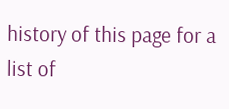history of this page for a list of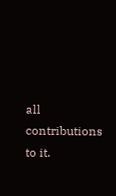all contributions to it.